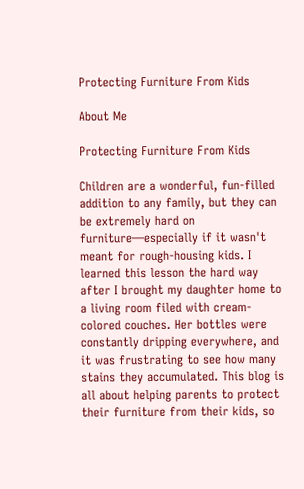Protecting Furniture From Kids

About Me

Protecting Furniture From Kids

Children are a wonderful, fun-filled addition to any family, but they can be extremely hard on furniture—especially if it wasn't meant for rough-housing kids. I learned this lesson the hard way after I brought my daughter home to a living room filed with cream-colored couches. Her bottles were constantly dripping everywhere, and it was frustrating to see how many stains they accumulated. This blog is all about helping parents to protect their furniture from their kids, so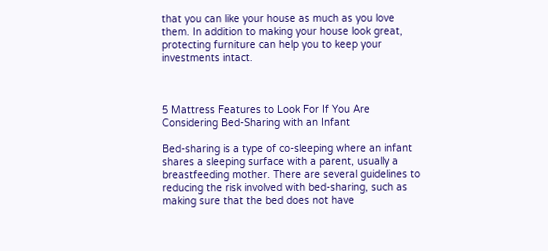that you can like your house as much as you love them. In addition to making your house look great, protecting furniture can help you to keep your investments intact.



5 Mattress Features to Look For If You Are Considering Bed-Sharing with an Infant

Bed-sharing is a type of co-sleeping where an infant shares a sleeping surface with a parent, usually a breastfeeding mother. There are several guidelines to reducing the risk involved with bed-sharing, such as making sure that the bed does not have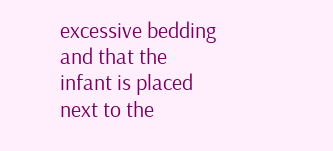excessive bedding and that the infant is placed next to the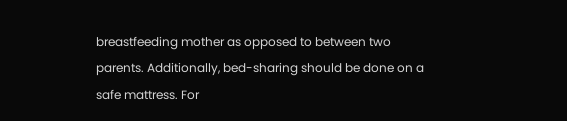breastfeeding mother as opposed to between two parents. Additionally, bed-sharing should be done on a safe mattress. For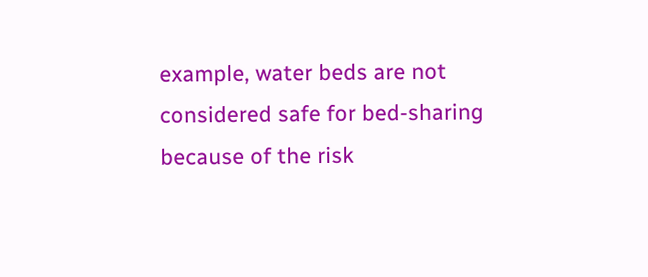example, water beds are not considered safe for bed-sharing because of the risk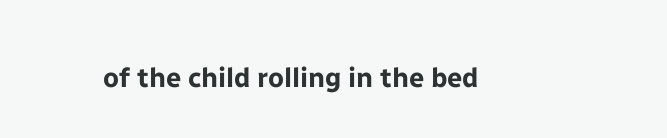of the child rolling in the bed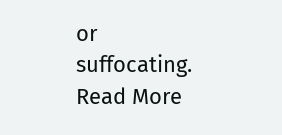or suffocating. Read More